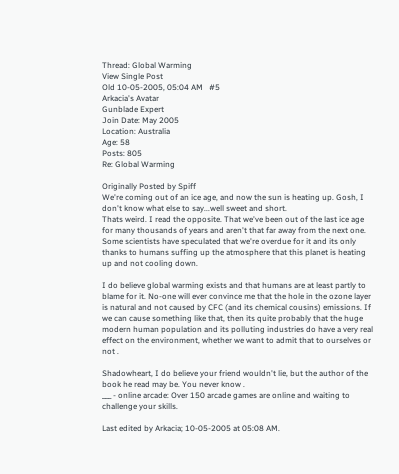Thread: Global Warming
View Single Post
Old 10-05-2005, 05:04 AM   #5
Arkacia's Avatar
Gunblade Expert
Join Date: May 2005
Location: Australia
Age: 58
Posts: 805
Re: Global Warming

Originally Posted by Spiff
We're coming out of an ice age, and now the sun is heating up. Gosh, I don't know what else to say...well sweet and short.
Thats weird. I read the opposite. That we've been out of the last ice age for many thousands of years and aren't that far away from the next one. Some scientists have speculated that we're overdue for it and its only thanks to humans suffing up the atmosphere that this planet is heating up and not cooling down.

I do believe global warming exists and that humans are at least partly to blame for it. No-one will ever convince me that the hole in the ozone layer is natural and not caused by CFC (and its chemical cousins) emissions. If we can cause something like that, then its quite probably that the huge modern human population and its polluting industries do have a very real effect on the environment, whether we want to admit that to ourselves or not .

Shadowheart, I do believe your friend wouldn't lie, but the author of the book he read may be. You never know .
___ - online arcade: Over 150 arcade games are online and waiting to challenge your skills.

Last edited by Arkacia; 10-05-2005 at 05:08 AM.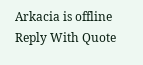Arkacia is offline   Reply With Quote